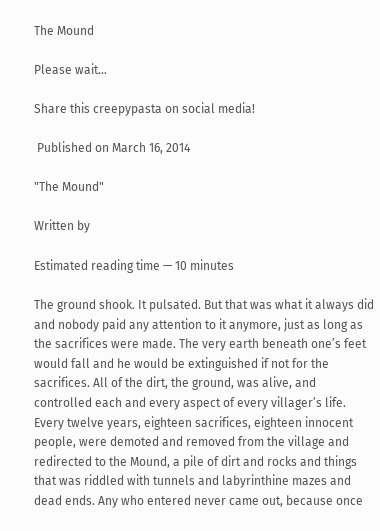The Mound

Please wait...

Share this creepypasta on social media!

 Published on March 16, 2014

"The Mound"

Written by

Estimated reading time — 10 minutes

The ground shook. It pulsated. But that was what it always did and nobody paid any attention to it anymore, just as long as the sacrifices were made. The very earth beneath one’s feet would fall and he would be extinguished if not for the sacrifices. All of the dirt, the ground, was alive, and controlled each and every aspect of every villager’s life. Every twelve years, eighteen sacrifices, eighteen innocent people, were demoted and removed from the village and redirected to the Mound, a pile of dirt and rocks and things that was riddled with tunnels and labyrinthine mazes and dead ends. Any who entered never came out, because once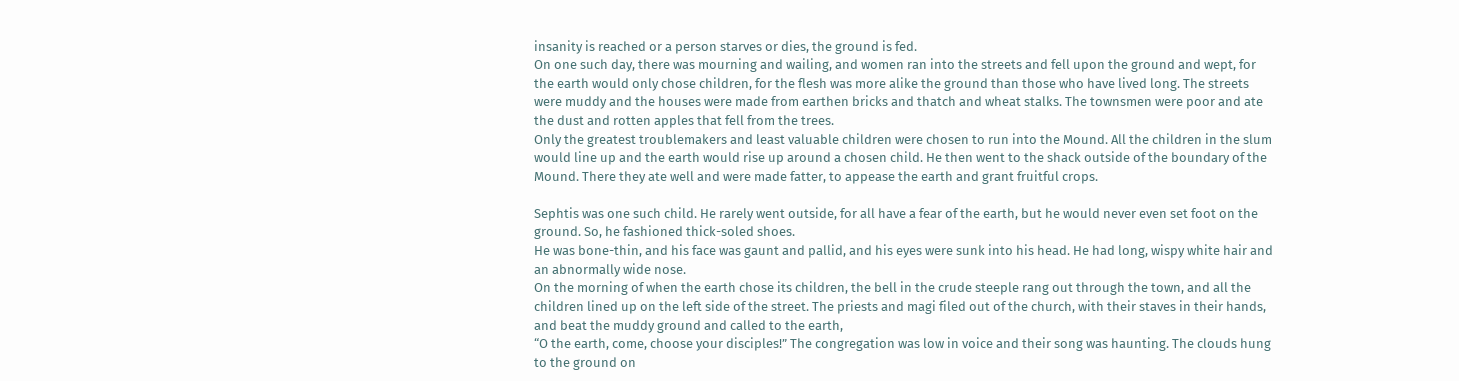insanity is reached or a person starves or dies, the ground is fed.
On one such day, there was mourning and wailing, and women ran into the streets and fell upon the ground and wept, for the earth would only chose children, for the flesh was more alike the ground than those who have lived long. The streets were muddy and the houses were made from earthen bricks and thatch and wheat stalks. The townsmen were poor and ate the dust and rotten apples that fell from the trees.
Only the greatest troublemakers and least valuable children were chosen to run into the Mound. All the children in the slum would line up and the earth would rise up around a chosen child. He then went to the shack outside of the boundary of the Mound. There they ate well and were made fatter, to appease the earth and grant fruitful crops.

Sephtis was one such child. He rarely went outside, for all have a fear of the earth, but he would never even set foot on the ground. So, he fashioned thick-soled shoes.
He was bone-thin, and his face was gaunt and pallid, and his eyes were sunk into his head. He had long, wispy white hair and an abnormally wide nose.
On the morning of when the earth chose its children, the bell in the crude steeple rang out through the town, and all the children lined up on the left side of the street. The priests and magi filed out of the church, with their staves in their hands, and beat the muddy ground and called to the earth,
“O the earth, come, choose your disciples!” The congregation was low in voice and their song was haunting. The clouds hung to the ground on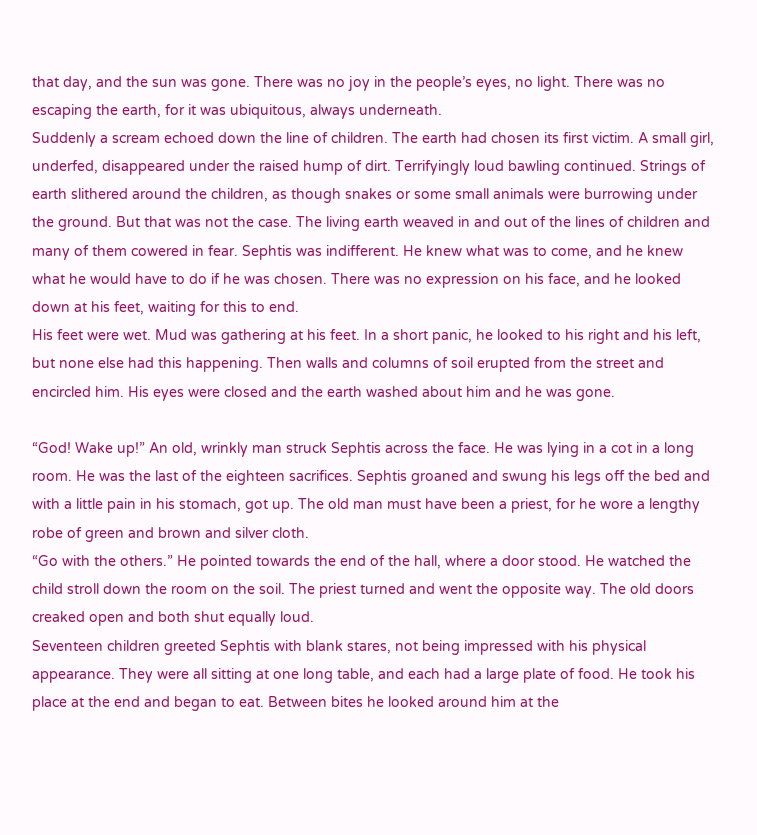that day, and the sun was gone. There was no joy in the people’s eyes, no light. There was no escaping the earth, for it was ubiquitous, always underneath.
Suddenly a scream echoed down the line of children. The earth had chosen its first victim. A small girl, underfed, disappeared under the raised hump of dirt. Terrifyingly loud bawling continued. Strings of earth slithered around the children, as though snakes or some small animals were burrowing under the ground. But that was not the case. The living earth weaved in and out of the lines of children and many of them cowered in fear. Sephtis was indifferent. He knew what was to come, and he knew what he would have to do if he was chosen. There was no expression on his face, and he looked down at his feet, waiting for this to end.
His feet were wet. Mud was gathering at his feet. In a short panic, he looked to his right and his left, but none else had this happening. Then walls and columns of soil erupted from the street and encircled him. His eyes were closed and the earth washed about him and he was gone.

“God! Wake up!” An old, wrinkly man struck Sephtis across the face. He was lying in a cot in a long room. He was the last of the eighteen sacrifices. Sephtis groaned and swung his legs off the bed and with a little pain in his stomach, got up. The old man must have been a priest, for he wore a lengthy robe of green and brown and silver cloth.
“Go with the others.” He pointed towards the end of the hall, where a door stood. He watched the child stroll down the room on the soil. The priest turned and went the opposite way. The old doors creaked open and both shut equally loud.
Seventeen children greeted Sephtis with blank stares, not being impressed with his physical appearance. They were all sitting at one long table, and each had a large plate of food. He took his place at the end and began to eat. Between bites he looked around him at the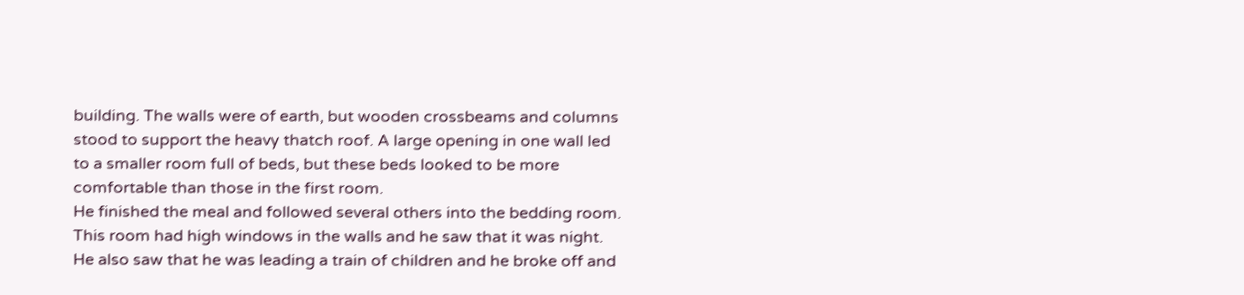building. The walls were of earth, but wooden crossbeams and columns stood to support the heavy thatch roof. A large opening in one wall led to a smaller room full of beds, but these beds looked to be more comfortable than those in the first room.
He finished the meal and followed several others into the bedding room. This room had high windows in the walls and he saw that it was night. He also saw that he was leading a train of children and he broke off and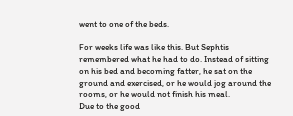went to one of the beds.

For weeks life was like this. But Sephtis remembered what he had to do. Instead of sitting on his bed and becoming fatter, he sat on the ground and exercised, or he would jog around the rooms, or he would not finish his meal.
Due to the good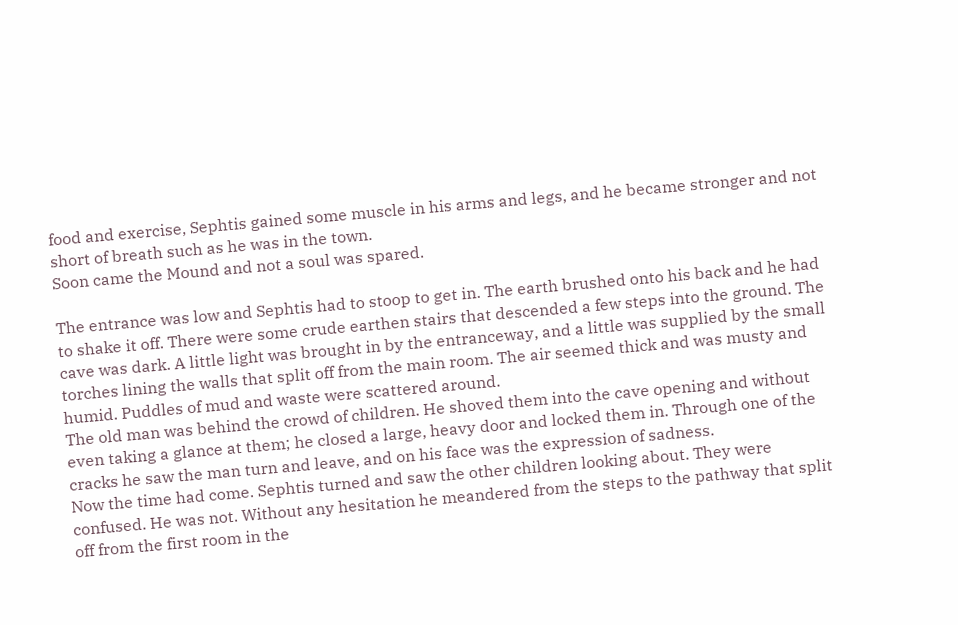food and exercise, Sephtis gained some muscle in his arms and legs, and he became stronger and not short of breath such as he was in the town.
Soon came the Mound and not a soul was spared.

The entrance was low and Sephtis had to stoop to get in. The earth brushed onto his back and he had to shake it off. There were some crude earthen stairs that descended a few steps into the ground. The cave was dark. A little light was brought in by the entranceway, and a little was supplied by the small torches lining the walls that split off from the main room. The air seemed thick and was musty and humid. Puddles of mud and waste were scattered around.
The old man was behind the crowd of children. He shoved them into the cave opening and without even taking a glance at them; he closed a large, heavy door and locked them in. Through one of the cracks he saw the man turn and leave, and on his face was the expression of sadness.
Now the time had come. Sephtis turned and saw the other children looking about. They were confused. He was not. Without any hesitation he meandered from the steps to the pathway that split off from the first room in the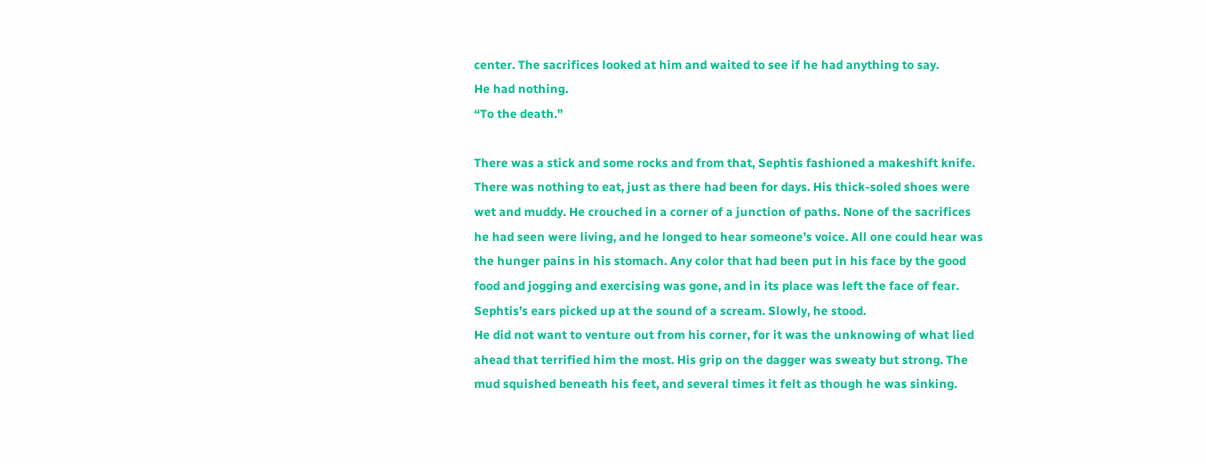center. The sacrifices looked at him and waited to see if he had anything to say.
He had nothing.
“To the death.”

There was a stick and some rocks and from that, Sephtis fashioned a makeshift knife. There was nothing to eat, just as there had been for days. His thick-soled shoes were wet and muddy. He crouched in a corner of a junction of paths. None of the sacrifices he had seen were living, and he longed to hear someone’s voice. All one could hear was the hunger pains in his stomach. Any color that had been put in his face by the good food and jogging and exercising was gone, and in its place was left the face of fear. Sephtis’s ears picked up at the sound of a scream. Slowly, he stood.
He did not want to venture out from his corner, for it was the unknowing of what lied ahead that terrified him the most. His grip on the dagger was sweaty but strong. The mud squished beneath his feet, and several times it felt as though he was sinking.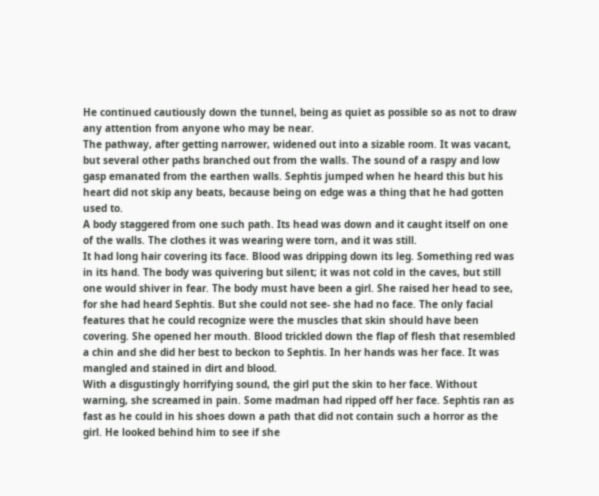He continued cautiously down the tunnel, being as quiet as possible so as not to draw any attention from anyone who may be near.
The pathway, after getting narrower, widened out into a sizable room. It was vacant, but several other paths branched out from the walls. The sound of a raspy and low gasp emanated from the earthen walls. Sephtis jumped when he heard this but his heart did not skip any beats, because being on edge was a thing that he had gotten used to.
A body staggered from one such path. Its head was down and it caught itself on one of the walls. The clothes it was wearing were torn, and it was still.
It had long hair covering its face. Blood was dripping down its leg. Something red was in its hand. The body was quivering but silent; it was not cold in the caves, but still one would shiver in fear. The body must have been a girl. She raised her head to see, for she had heard Sephtis. But she could not see- she had no face. The only facial features that he could recognize were the muscles that skin should have been covering. She opened her mouth. Blood trickled down the flap of flesh that resembled a chin and she did her best to beckon to Sephtis. In her hands was her face. It was mangled and stained in dirt and blood.
With a disgustingly horrifying sound, the girl put the skin to her face. Without warning, she screamed in pain. Some madman had ripped off her face. Sephtis ran as fast as he could in his shoes down a path that did not contain such a horror as the girl. He looked behind him to see if she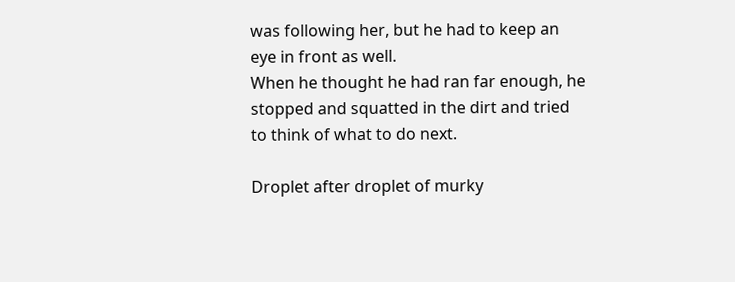was following her, but he had to keep an eye in front as well.
When he thought he had ran far enough, he stopped and squatted in the dirt and tried to think of what to do next.

Droplet after droplet of murky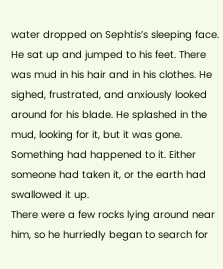water dropped on Sephtis’s sleeping face. He sat up and jumped to his feet. There was mud in his hair and in his clothes. He sighed, frustrated, and anxiously looked around for his blade. He splashed in the mud, looking for it, but it was gone. Something had happened to it. Either someone had taken it, or the earth had swallowed it up.
There were a few rocks lying around near him, so he hurriedly began to search for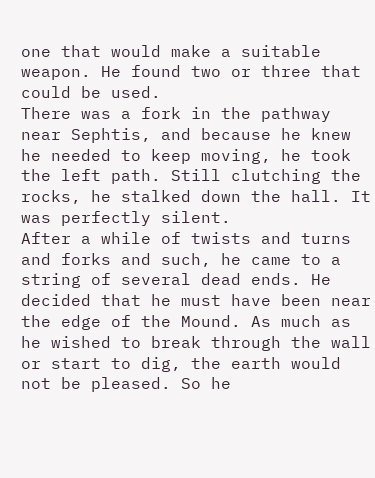one that would make a suitable weapon. He found two or three that could be used.
There was a fork in the pathway near Sephtis, and because he knew he needed to keep moving, he took the left path. Still clutching the rocks, he stalked down the hall. It was perfectly silent.
After a while of twists and turns and forks and such, he came to a string of several dead ends. He decided that he must have been near the edge of the Mound. As much as he wished to break through the wall or start to dig, the earth would not be pleased. So he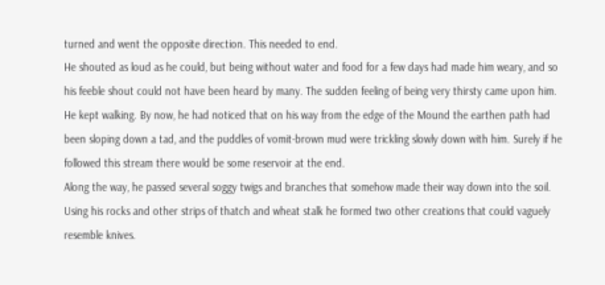turned and went the opposite direction. This needed to end.
He shouted as loud as he could, but being without water and food for a few days had made him weary, and so his feeble shout could not have been heard by many. The sudden feeling of being very thirsty came upon him. He kept walking. By now, he had noticed that on his way from the edge of the Mound the earthen path had been sloping down a tad, and the puddles of vomit-brown mud were trickling slowly down with him. Surely if he followed this stream there would be some reservoir at the end.
Along the way, he passed several soggy twigs and branches that somehow made their way down into the soil. Using his rocks and other strips of thatch and wheat stalk he formed two other creations that could vaguely resemble knives.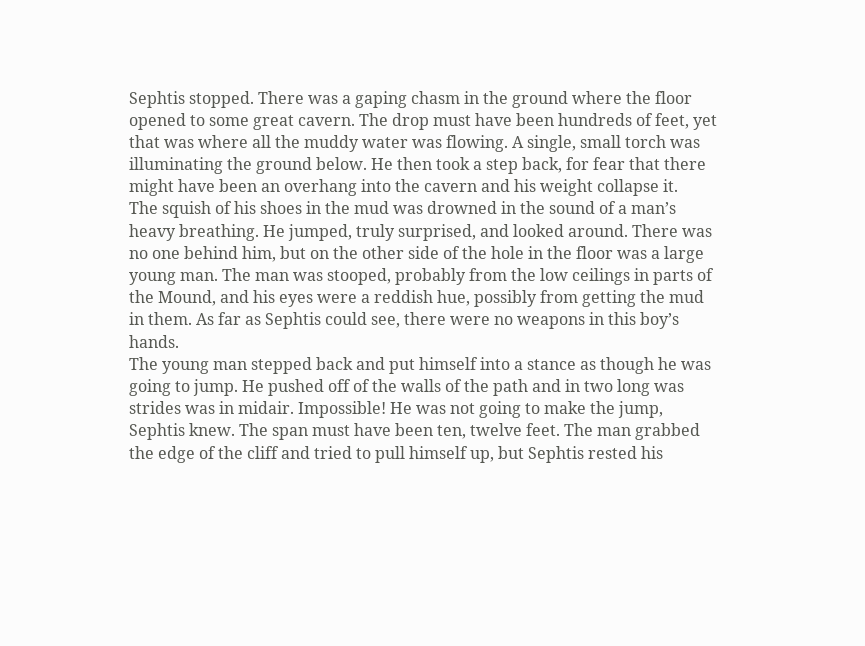Sephtis stopped. There was a gaping chasm in the ground where the floor opened to some great cavern. The drop must have been hundreds of feet, yet that was where all the muddy water was flowing. A single, small torch was illuminating the ground below. He then took a step back, for fear that there might have been an overhang into the cavern and his weight collapse it.
The squish of his shoes in the mud was drowned in the sound of a man’s heavy breathing. He jumped, truly surprised, and looked around. There was no one behind him, but on the other side of the hole in the floor was a large young man. The man was stooped, probably from the low ceilings in parts of the Mound, and his eyes were a reddish hue, possibly from getting the mud in them. As far as Sephtis could see, there were no weapons in this boy’s hands.
The young man stepped back and put himself into a stance as though he was going to jump. He pushed off of the walls of the path and in two long was strides was in midair. Impossible! He was not going to make the jump, Sephtis knew. The span must have been ten, twelve feet. The man grabbed the edge of the cliff and tried to pull himself up, but Sephtis rested his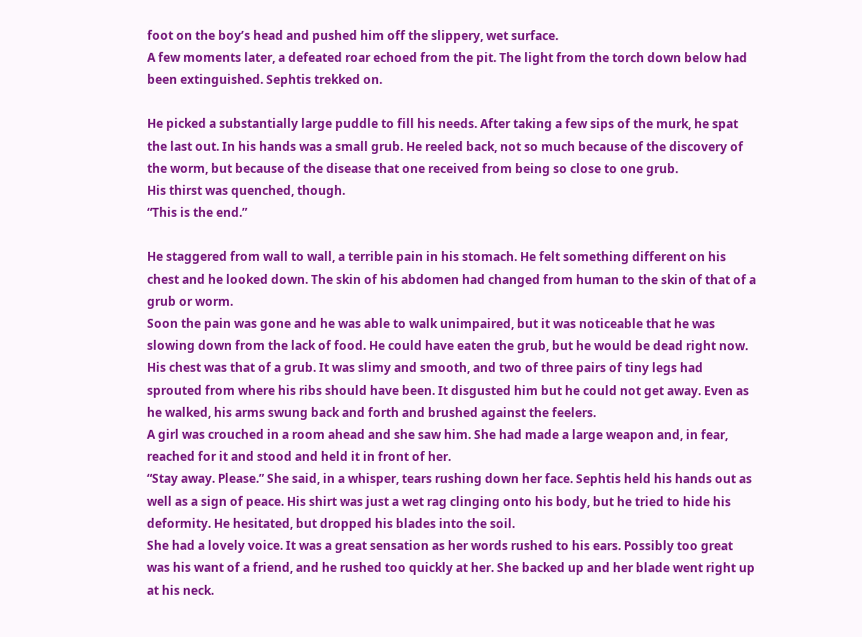foot on the boy’s head and pushed him off the slippery, wet surface.
A few moments later, a defeated roar echoed from the pit. The light from the torch down below had been extinguished. Sephtis trekked on.

He picked a substantially large puddle to fill his needs. After taking a few sips of the murk, he spat the last out. In his hands was a small grub. He reeled back, not so much because of the discovery of the worm, but because of the disease that one received from being so close to one grub.
His thirst was quenched, though.
“This is the end.”

He staggered from wall to wall, a terrible pain in his stomach. He felt something different on his chest and he looked down. The skin of his abdomen had changed from human to the skin of that of a grub or worm.
Soon the pain was gone and he was able to walk unimpaired, but it was noticeable that he was slowing down from the lack of food. He could have eaten the grub, but he would be dead right now. His chest was that of a grub. It was slimy and smooth, and two of three pairs of tiny legs had sprouted from where his ribs should have been. It disgusted him but he could not get away. Even as he walked, his arms swung back and forth and brushed against the feelers.
A girl was crouched in a room ahead and she saw him. She had made a large weapon and, in fear, reached for it and stood and held it in front of her.
“Stay away. Please.” She said, in a whisper, tears rushing down her face. Sephtis held his hands out as well as a sign of peace. His shirt was just a wet rag clinging onto his body, but he tried to hide his deformity. He hesitated, but dropped his blades into the soil.
She had a lovely voice. It was a great sensation as her words rushed to his ears. Possibly too great was his want of a friend, and he rushed too quickly at her. She backed up and her blade went right up at his neck.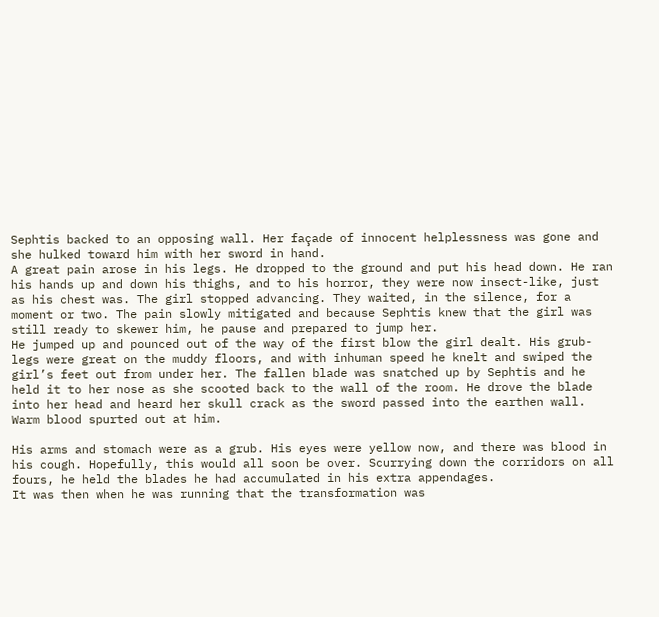Sephtis backed to an opposing wall. Her façade of innocent helplessness was gone and she hulked toward him with her sword in hand.
A great pain arose in his legs. He dropped to the ground and put his head down. He ran his hands up and down his thighs, and to his horror, they were now insect-like, just as his chest was. The girl stopped advancing. They waited, in the silence, for a moment or two. The pain slowly mitigated and because Sephtis knew that the girl was still ready to skewer him, he pause and prepared to jump her.
He jumped up and pounced out of the way of the first blow the girl dealt. His grub-legs were great on the muddy floors, and with inhuman speed he knelt and swiped the girl’s feet out from under her. The fallen blade was snatched up by Sephtis and he held it to her nose as she scooted back to the wall of the room. He drove the blade into her head and heard her skull crack as the sword passed into the earthen wall.
Warm blood spurted out at him.

His arms and stomach were as a grub. His eyes were yellow now, and there was blood in his cough. Hopefully, this would all soon be over. Scurrying down the corridors on all fours, he held the blades he had accumulated in his extra appendages.
It was then when he was running that the transformation was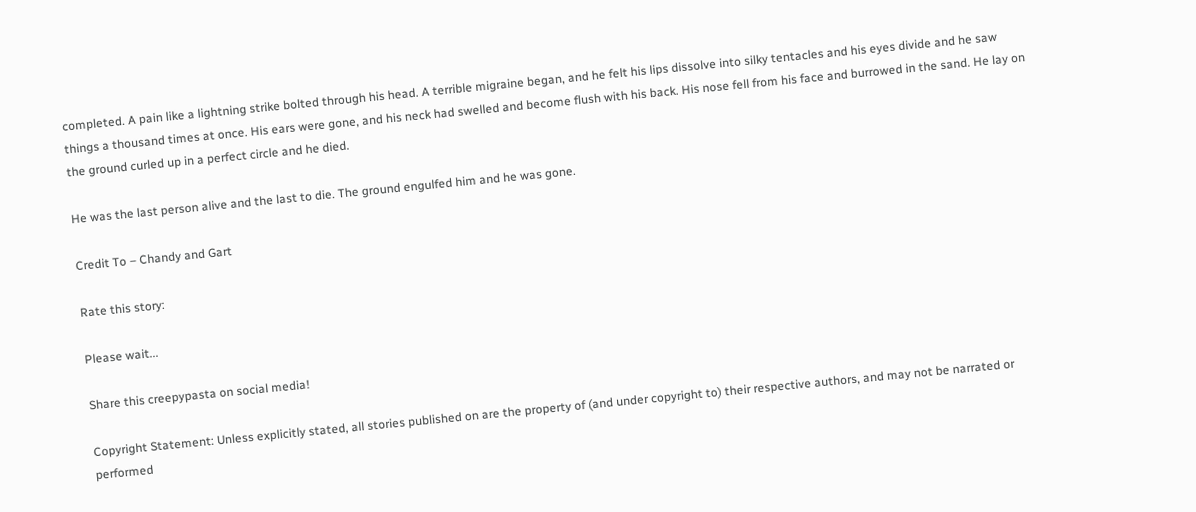completed. A pain like a lightning strike bolted through his head. A terrible migraine began, and he felt his lips dissolve into silky tentacles and his eyes divide and he saw things a thousand times at once. His ears were gone, and his neck had swelled and become flush with his back. His nose fell from his face and burrowed in the sand. He lay on the ground curled up in a perfect circle and he died.

He was the last person alive and the last to die. The ground engulfed him and he was gone.

Credit To – Chandy and Gart

Rate this story:

Please wait...

Share this creepypasta on social media!

Copyright Statement: Unless explicitly stated, all stories published on are the property of (and under copyright to) their respective authors, and may not be narrated or performed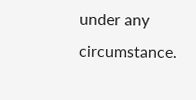under any circumstance.